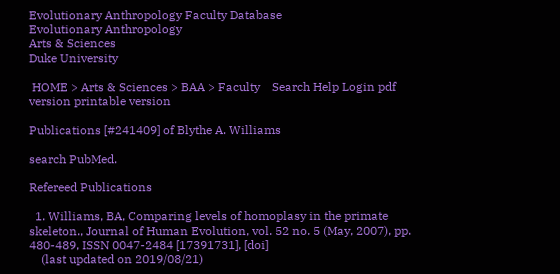Evolutionary Anthropology Faculty Database
Evolutionary Anthropology
Arts & Sciences
Duke University

 HOME > Arts & Sciences > BAA > Faculty    Search Help Login pdf version printable version

Publications [#241409] of Blythe A. Williams

search PubMed.

Refereed Publications

  1. Williams, BA, Comparing levels of homoplasy in the primate skeleton., Journal of Human Evolution, vol. 52 no. 5 (May, 2007), pp. 480-489, ISSN 0047-2484 [17391731], [doi]
    (last updated on 2019/08/21)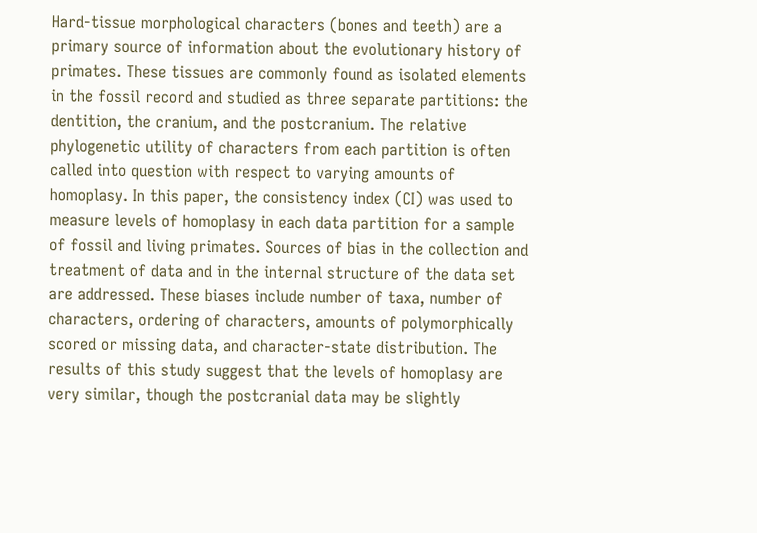Hard-tissue morphological characters (bones and teeth) are a primary source of information about the evolutionary history of primates. These tissues are commonly found as isolated elements in the fossil record and studied as three separate partitions: the dentition, the cranium, and the postcranium. The relative phylogenetic utility of characters from each partition is often called into question with respect to varying amounts of homoplasy. In this paper, the consistency index (CI) was used to measure levels of homoplasy in each data partition for a sample of fossil and living primates. Sources of bias in the collection and treatment of data and in the internal structure of the data set are addressed. These biases include number of taxa, number of characters, ordering of characters, amounts of polymorphically scored or missing data, and character-state distribution. The results of this study suggest that the levels of homoplasy are very similar, though the postcranial data may be slightly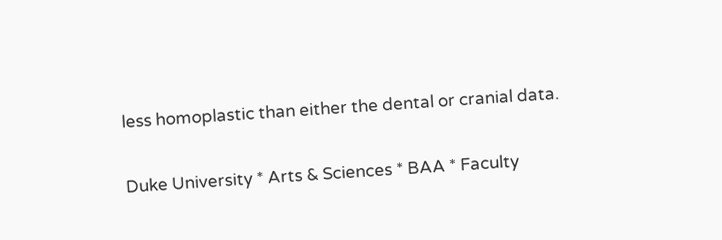less homoplastic than either the dental or cranial data.

Duke University * Arts & Sciences * BAA * Faculty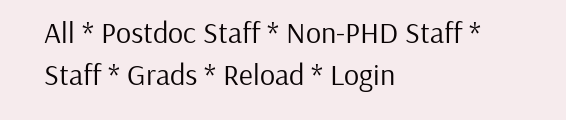All * Postdoc Staff * Non-PHD Staff * Staff * Grads * Reload * Login